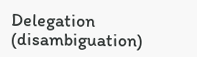Delegation (disambiguation)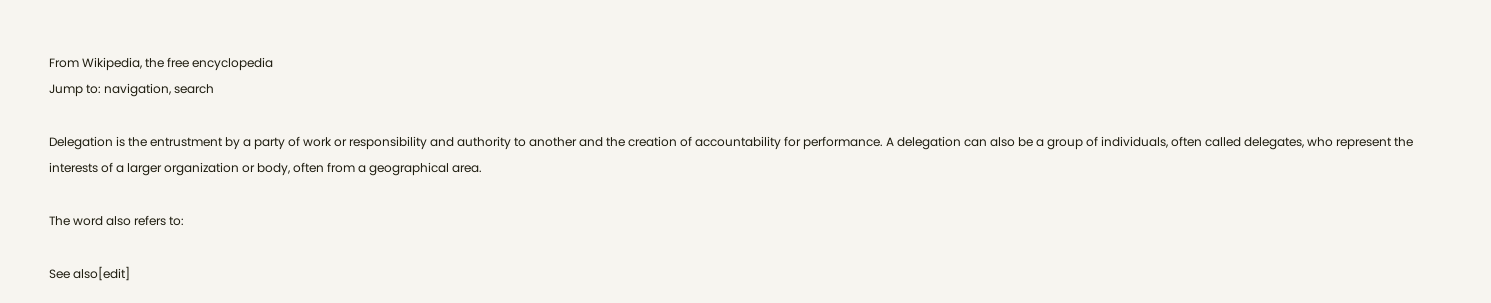From Wikipedia, the free encyclopedia
Jump to: navigation, search

Delegation is the entrustment by a party of work or responsibility and authority to another and the creation of accountability for performance. A delegation can also be a group of individuals, often called delegates, who represent the interests of a larger organization or body, often from a geographical area.

The word also refers to:

See also[edit]